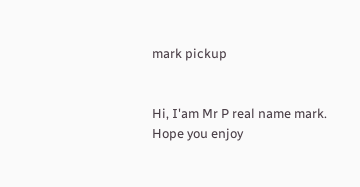mark pickup


Hi, I'am Mr P real name mark. Hope you enjoy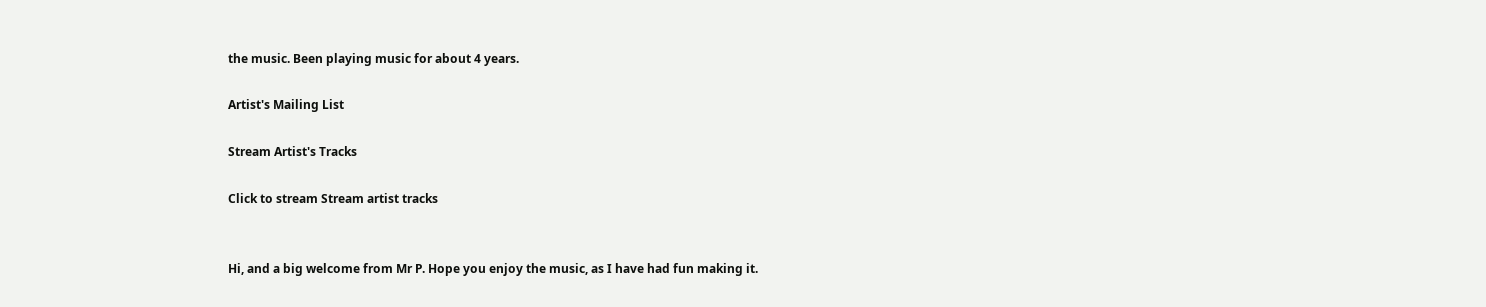the music. Been playing music for about 4 years.

Artist's Mailing List

Stream Artist's Tracks

Click to stream Stream artist tracks


Hi, and a big welcome from Mr P. Hope you enjoy the music, as I have had fun making it.